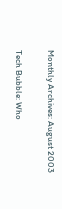Monthly Archives: August 2003

Tech Bubble: Who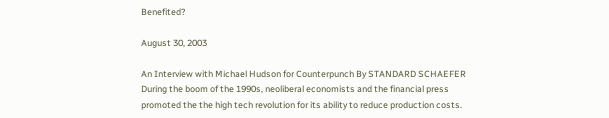Benefited?

August 30, 2003

An Interview with Michael Hudson for Counterpunch By STANDARD SCHAEFER During the boom of the 1990s, neoliberal economists and the financial press promoted the the high tech revolution for its ability to reduce production costs.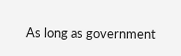As long as government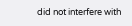did not interfere with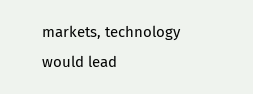markets, technology would lead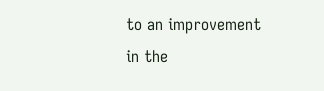to an improvement in the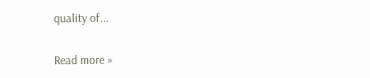quality of...

Read more »